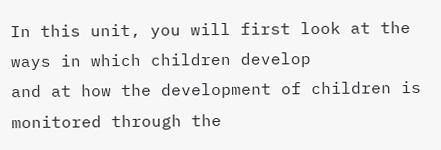In this unit, you will first look at the ways in which children develop
and at how the development of children is monitored through the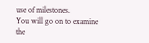use of milestones.
You will go on to examine the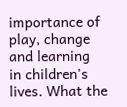importance of play, change and learning
in children's lives. What the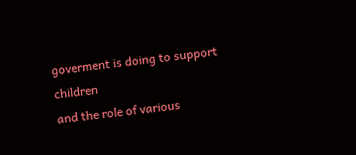goverment is doing to support children
and the role of various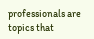professionals are topics that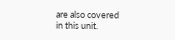are also covered
in this unit.